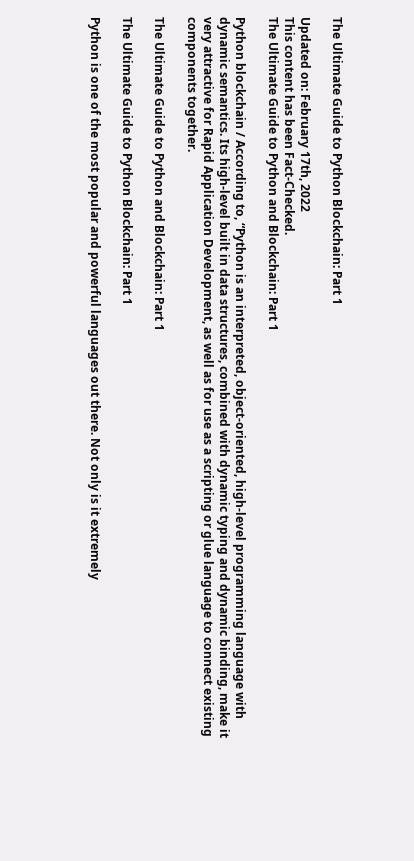The Ultimate Guide to Python Blockchain: Part 1

Updated on: February 17th, 2022
This content has been Fact-Checked.
The Ultimate Guide to Python and Blockchain: Part 1

Python blockchain / According to, “Python is an interpreted, object-oriented, high-level programming language with dynamic semantics. Its high-level built in data structures, combined with dynamic typing and dynamic binding, make it very attractive for Rapid Application Development, as well as for use as a scripting or glue language to connect existing components together.

The Ultimate Guide to Python and Blockchain: Part 1

The Ultimate Guide to Python Blockchain: Part 1

Python is one of the most popular and powerful languages out there. Not only is it extremely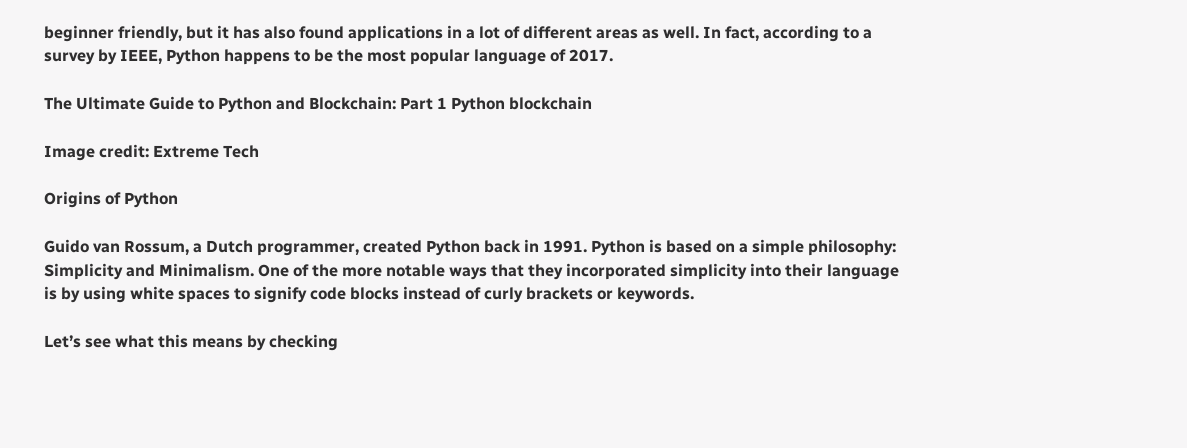beginner friendly, but it has also found applications in a lot of different areas as well. In fact, according to a survey by IEEE, Python happens to be the most popular language of 2017.

The Ultimate Guide to Python and Blockchain: Part 1 Python blockchain

Image credit: Extreme Tech

Origins of Python

Guido van Rossum, a Dutch programmer, created Python back in 1991. Python is based on a simple philosophy: Simplicity and Minimalism. One of the more notable ways that they incorporated simplicity into their language is by using white spaces to signify code blocks instead of curly brackets or keywords.

Let’s see what this means by checking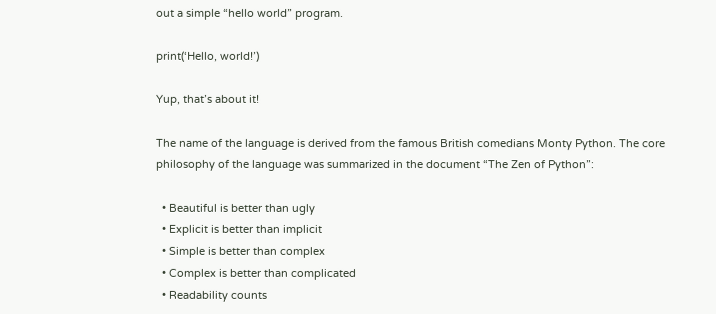out a simple “hello world” program.

print(‘Hello, world!’)

Yup, that’s about it!

The name of the language is derived from the famous British comedians Monty Python. The core philosophy of the language was summarized in the document “The Zen of Python”:

  • Beautiful is better than ugly
  • Explicit is better than implicit
  • Simple is better than complex
  • Complex is better than complicated
  • Readability counts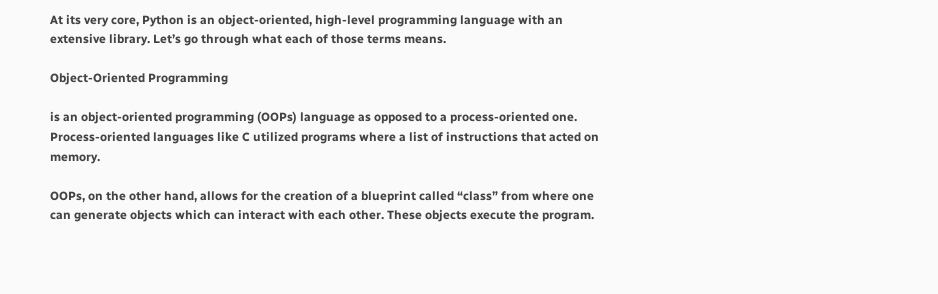At its very core, Python is an object-oriented, high-level programming language with an extensive library. Let’s go through what each of those terms means.

Object-Oriented Programming

is an object-oriented programming (OOPs) language as opposed to a process-oriented one. Process-oriented languages like C utilized programs where a list of instructions that acted on memory.

OOPs, on the other hand, allows for the creation of a blueprint called “class” from where one can generate objects which can interact with each other. These objects execute the program.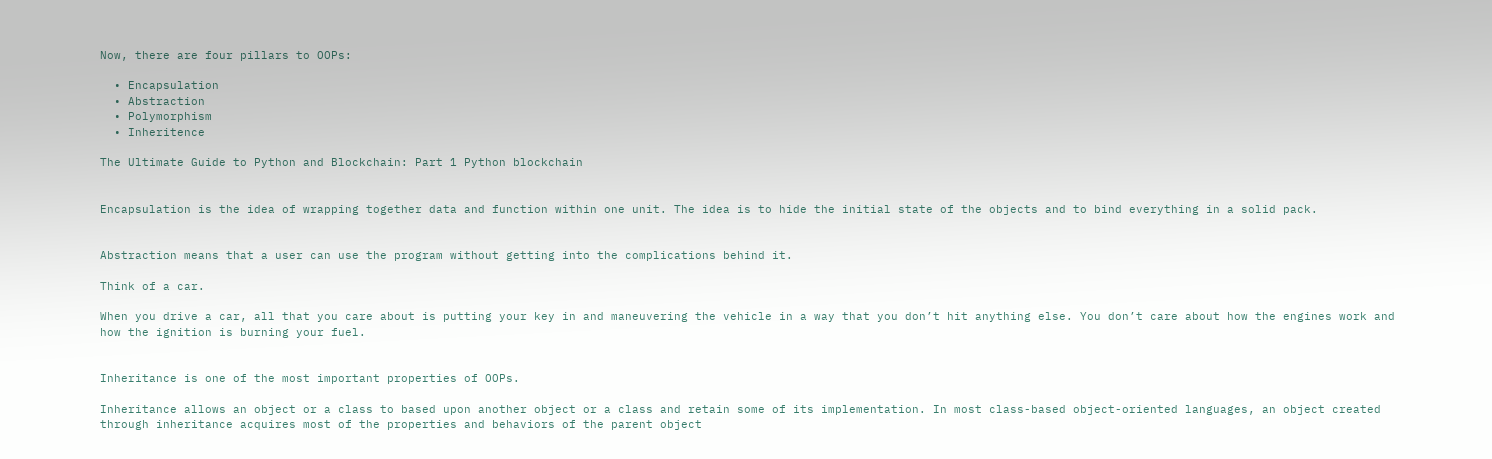Now, there are four pillars to OOPs:

  • Encapsulation
  • Abstraction
  • Polymorphism
  • Inheritence

The Ultimate Guide to Python and Blockchain: Part 1 Python blockchain


Encapsulation is the idea of wrapping together data and function within one unit. The idea is to hide the initial state of the objects and to bind everything in a solid pack.


Abstraction means that a user can use the program without getting into the complications behind it.

Think of a car.

When you drive a car, all that you care about is putting your key in and maneuvering the vehicle in a way that you don’t hit anything else. You don’t care about how the engines work and how the ignition is burning your fuel.


Inheritance is one of the most important properties of OOPs.

Inheritance allows an object or a class to based upon another object or a class and retain some of its implementation. In most class-based object-oriented languages, an object created through inheritance acquires most of the properties and behaviors of the parent object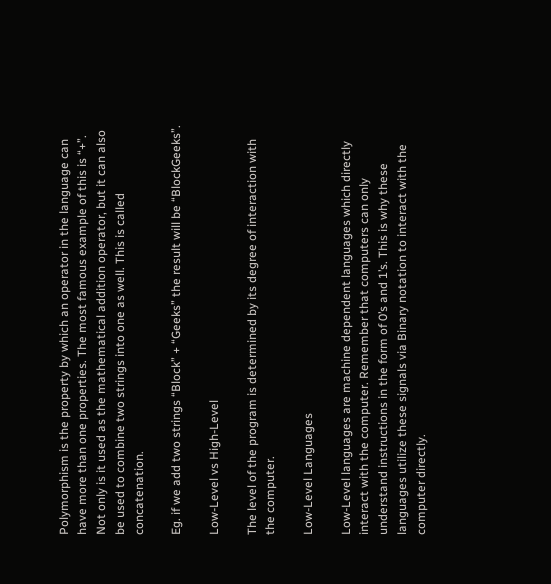Polymorphism is the property by which an operator in the language can have more than one properties. The most famous example of this is “+”. Not only is it used as the mathematical addition operator, but it can also be used to combine two strings into one as well. This is called concatenation.

Eg. if we add two strings “Block” + “Geeks” the result will be “BlockGeeks”.

Low-Level vs High-Level

The level of the program is determined by its degree of interaction with the computer.

Low-Level Languages

Low-Level languages are machine dependent languages which directly interact with the computer. Remember that computers can only understand instructions in the form of 0’s and 1’s. This is why these languages utilize these signals via Binary notation to interact with the computer directly.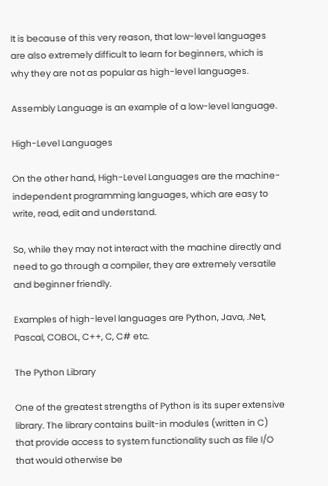It is because of this very reason, that low-level languages are also extremely difficult to learn for beginners, which is why they are not as popular as high-level languages.

Assembly Language is an example of a low-level language.

High-Level Languages

On the other hand, High-Level Languages are the machine-independent programming languages, which are easy to write, read, edit and understand.

So, while they may not interact with the machine directly and need to go through a compiler, they are extremely versatile and beginner friendly.

Examples of high-level languages are Python, Java, .Net, Pascal, COBOL, C++, C, C# etc.

The Python Library

One of the greatest strengths of Python is its super extensive library. The library contains built-in modules (written in C) that provide access to system functionality such as file I/O that would otherwise be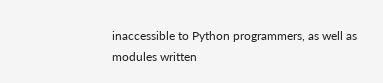inaccessible to Python programmers, as well as modules written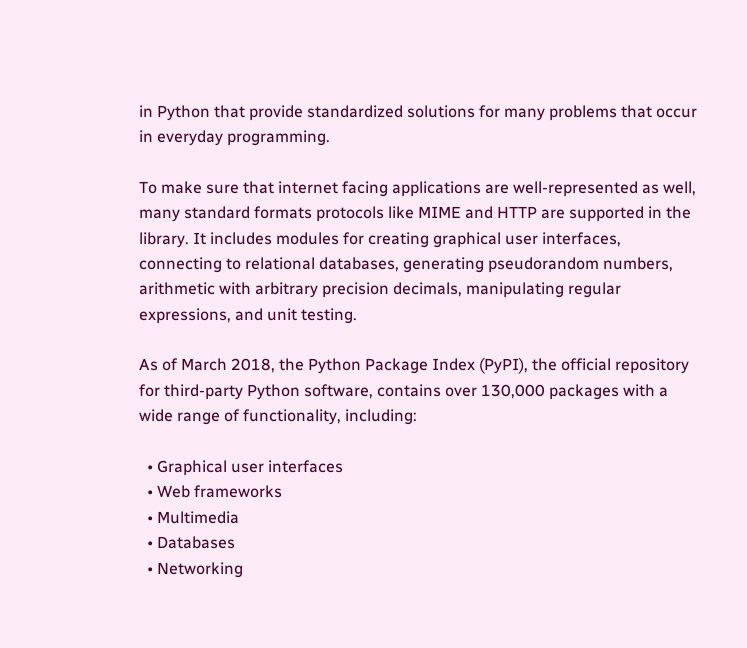in Python that provide standardized solutions for many problems that occur in everyday programming.

To make sure that internet facing applications are well-represented as well, many standard formats protocols like MIME and HTTP are supported in the library. It includes modules for creating graphical user interfaces, connecting to relational databases, generating pseudorandom numbers, arithmetic with arbitrary precision decimals, manipulating regular expressions, and unit testing.

As of March 2018, the Python Package Index (PyPI), the official repository for third-party Python software, contains over 130,000 packages with a wide range of functionality, including:

  • Graphical user interfaces
  • Web frameworks
  • Multimedia
  • Databases
  • Networking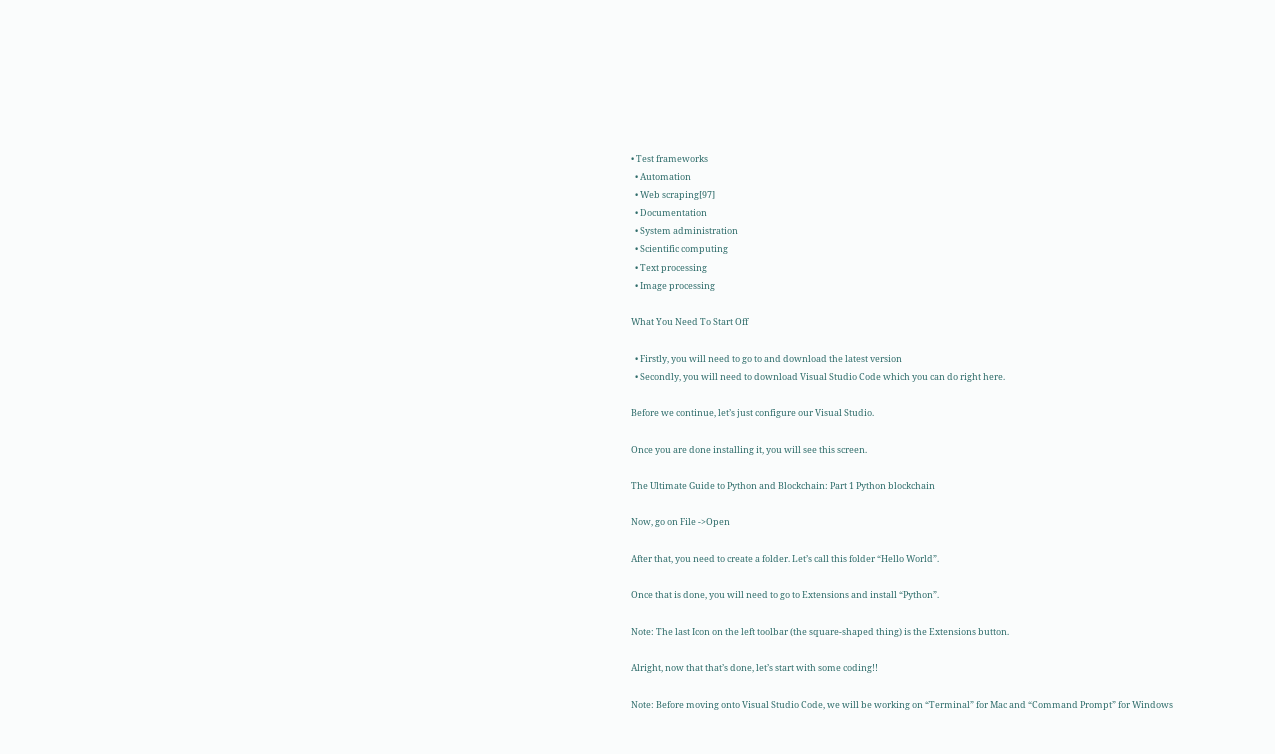• Test frameworks
  • Automation
  • Web scraping[97]
  • Documentation
  • System administration
  • Scientific computing
  • Text processing
  • Image processing

What You Need To Start Off

  • Firstly, you will need to go to and download the latest version
  • Secondly, you will need to download Visual Studio Code which you can do right here.

Before we continue, let’s just configure our Visual Studio.

Once you are done installing it, you will see this screen.

The Ultimate Guide to Python and Blockchain: Part 1 Python blockchain

Now, go on File ->Open

After that, you need to create a folder. Let’s call this folder “Hello World”.

Once that is done, you will need to go to Extensions and install “Python”.

Note: The last Icon on the left toolbar (the square-shaped thing) is the Extensions button.

Alright, now that that’s done, let’s start with some coding!!

Note: Before moving onto Visual Studio Code, we will be working on “Terminal” for Mac and “Command Prompt” for Windows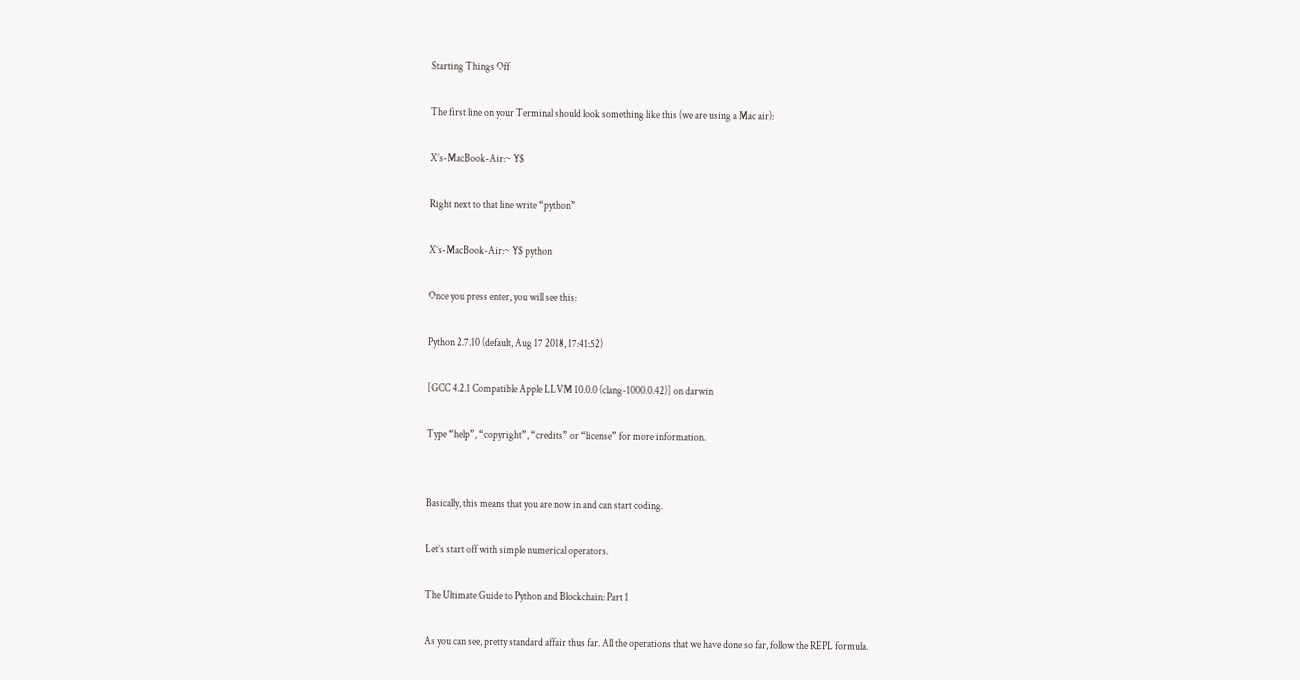Starting Things Off

The first line on your Terminal should look something like this (we are using a Mac air):

X’s-MacBook-Air:~ Y$

Right next to that line write “python”

X’s-MacBook-Air:~ Y$ python

Once you press enter, you will see this:

Python 2.7.10 (default, Aug 17 2018, 17:41:52)

[GCC 4.2.1 Compatible Apple LLVM 10.0.0 (clang-1000.0.42)] on darwin

Type “help”, “copyright”, “credits” or “license” for more information.


Basically, this means that you are now in and can start coding.

Let’s start off with simple numerical operators.

The Ultimate Guide to Python and Blockchain: Part 1

As you can see, pretty standard affair thus far. All the operations that we have done so far, follow the REPL formula.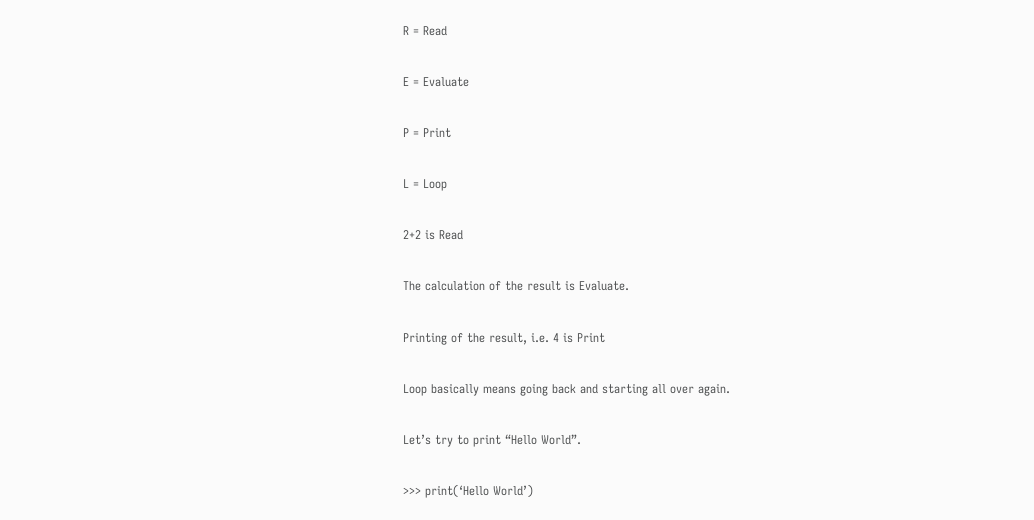R = Read

E = Evaluate

P = Print

L = Loop

2+2 is Read

The calculation of the result is Evaluate.

Printing of the result, i.e. 4 is Print

Loop basically means going back and starting all over again.

Let’s try to print “Hello World”.

>>> print(‘Hello World’)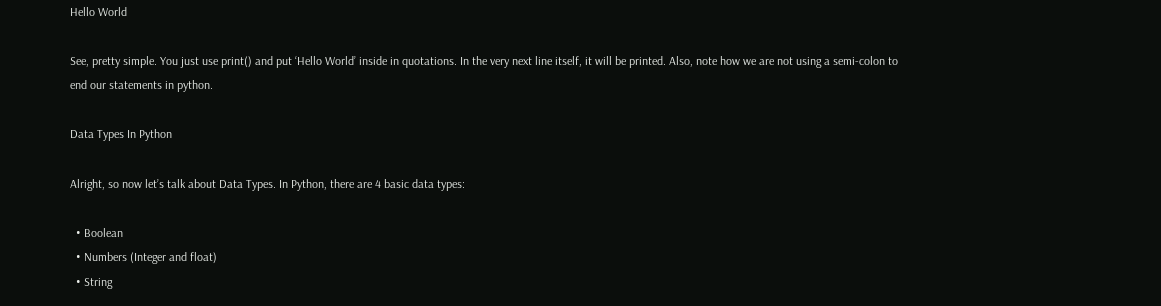Hello World

See, pretty simple. You just use print() and put ‘Hello World’ inside in quotations. In the very next line itself, it will be printed. Also, note how we are not using a semi-colon to end our statements in python.

Data Types In Python

Alright, so now let’s talk about Data Types. In Python, there are 4 basic data types:

  • Boolean
  • Numbers (Integer and float)
  • String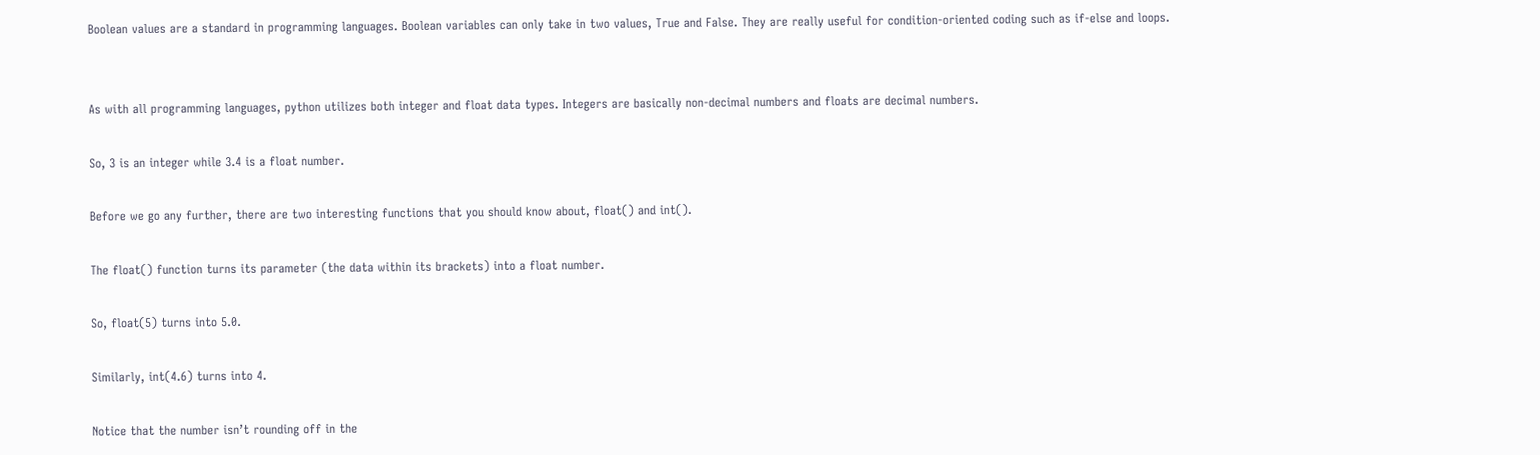Boolean values are a standard in programming languages. Boolean variables can only take in two values, True and False. They are really useful for condition-oriented coding such as if-else and loops.


As with all programming languages, python utilizes both integer and float data types. Integers are basically non-decimal numbers and floats are decimal numbers.

So, 3 is an integer while 3.4 is a float number.

Before we go any further, there are two interesting functions that you should know about, float() and int().

The float() function turns its parameter (the data within its brackets) into a float number.

So, float(5) turns into 5.0.

Similarly, int(4.6) turns into 4.

Notice that the number isn’t rounding off in the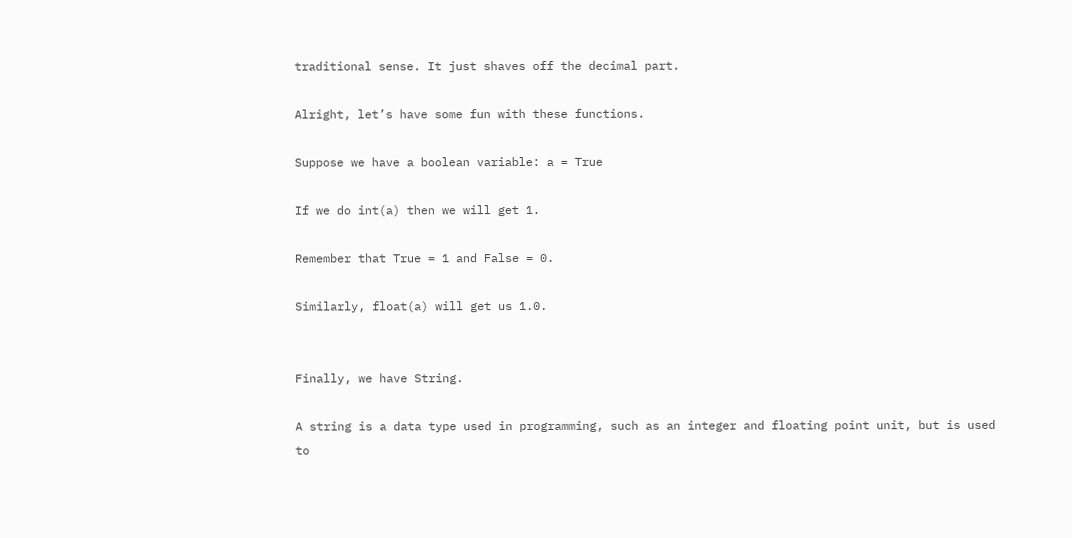traditional sense. It just shaves off the decimal part.

Alright, let’s have some fun with these functions.

Suppose we have a boolean variable: a = True

If we do int(a) then we will get 1.

Remember that True = 1 and False = 0.

Similarly, float(a) will get us 1.0.


Finally, we have String.

A string is a data type used in programming, such as an integer and floating point unit, but is used to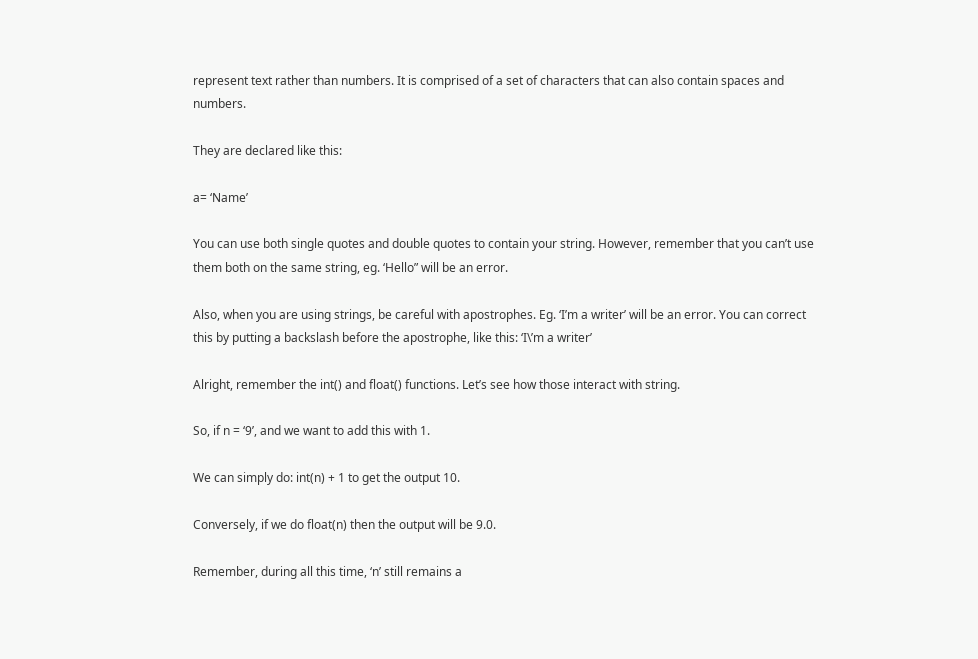represent text rather than numbers. It is comprised of a set of characters that can also contain spaces and numbers.

They are declared like this:

a= ‘Name’

You can use both single quotes and double quotes to contain your string. However, remember that you can’t use them both on the same string, eg. ‘Hello” will be an error.

Also, when you are using strings, be careful with apostrophes. Eg. ‘I’m a writer’ will be an error. You can correct this by putting a backslash before the apostrophe, like this: ‘I\’m a writer’

Alright, remember the int() and float() functions. Let’s see how those interact with string.

So, if n = ‘9’, and we want to add this with 1.

We can simply do: int(n) + 1 to get the output 10.

Conversely, if we do float(n) then the output will be 9.0.

Remember, during all this time, ‘n’ still remains a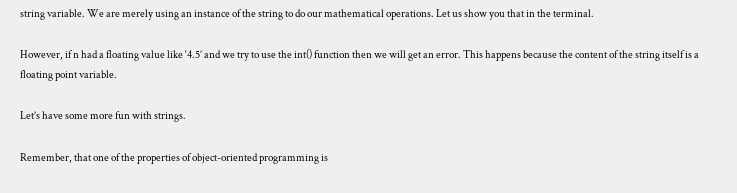string variable. We are merely using an instance of the string to do our mathematical operations. Let us show you that in the terminal.

However, if n had a floating value like ‘4.5’ and we try to use the int() function then we will get an error. This happens because the content of the string itself is a floating point variable.

Let’s have some more fun with strings.

Remember, that one of the properties of object-oriented programming is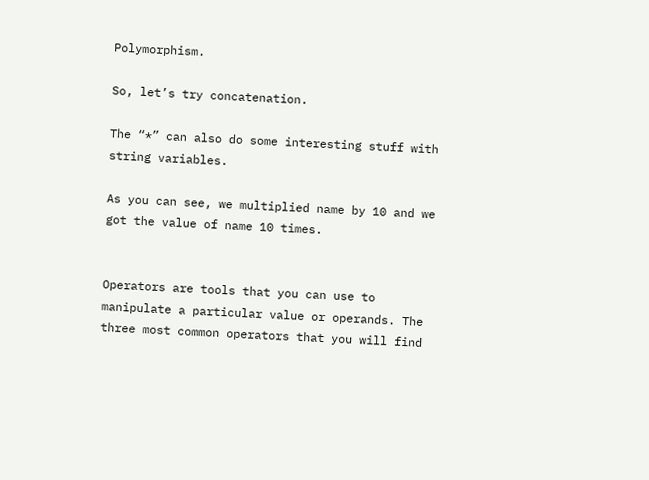Polymorphism.

So, let’s try concatenation.

The “*” can also do some interesting stuff with string variables.

As you can see, we multiplied name by 10 and we got the value of name 10 times.


Operators are tools that you can use to manipulate a particular value or operands. The three most common operators that you will find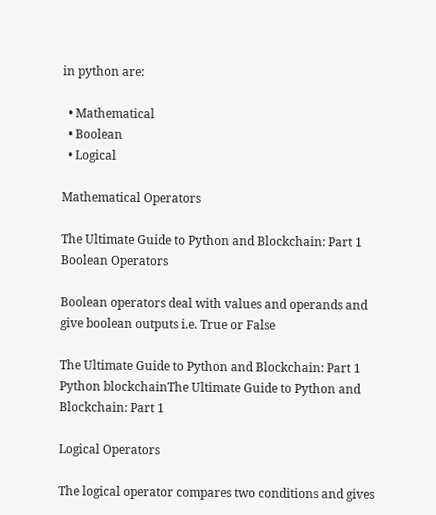in python are:

  • Mathematical
  • Boolean
  • Logical

Mathematical Operators

The Ultimate Guide to Python and Blockchain: Part 1
Boolean Operators

Boolean operators deal with values and operands and give boolean outputs i.e. True or False

The Ultimate Guide to Python and Blockchain: Part 1 Python blockchainThe Ultimate Guide to Python and Blockchain: Part 1

Logical Operators

The logical operator compares two conditions and gives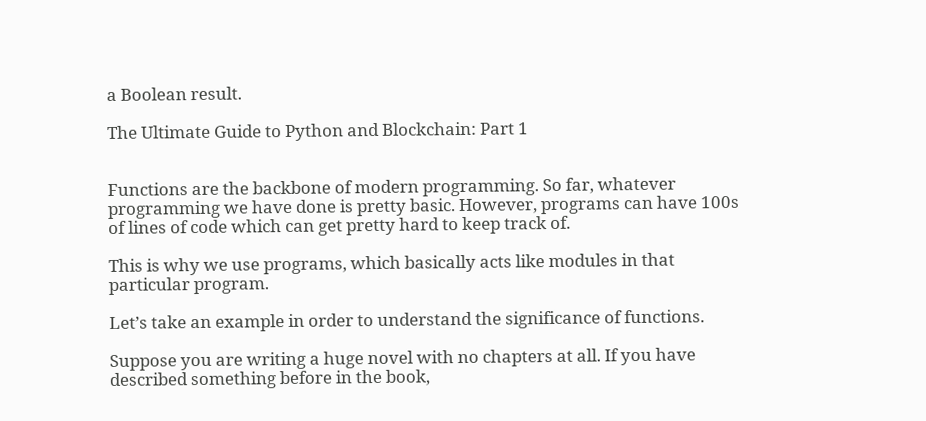a Boolean result.

The Ultimate Guide to Python and Blockchain: Part 1


Functions are the backbone of modern programming. So far, whatever programming we have done is pretty basic. However, programs can have 100s of lines of code which can get pretty hard to keep track of.

This is why we use programs, which basically acts like modules in that particular program.

Let’s take an example in order to understand the significance of functions.

Suppose you are writing a huge novel with no chapters at all. If you have described something before in the book,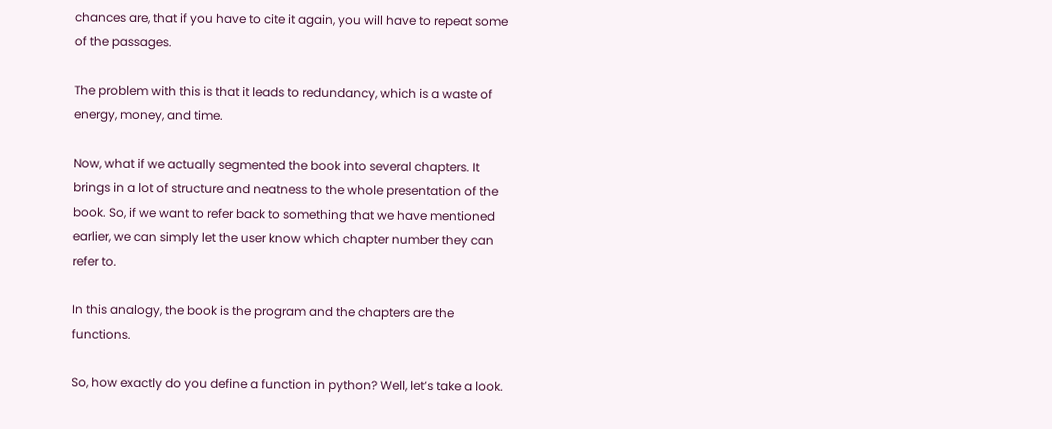chances are, that if you have to cite it again, you will have to repeat some of the passages.

The problem with this is that it leads to redundancy, which is a waste of energy, money, and time.

Now, what if we actually segmented the book into several chapters. It brings in a lot of structure and neatness to the whole presentation of the book. So, if we want to refer back to something that we have mentioned earlier, we can simply let the user know which chapter number they can refer to.

In this analogy, the book is the program and the chapters are the functions.

So, how exactly do you define a function in python? Well, let’s take a look.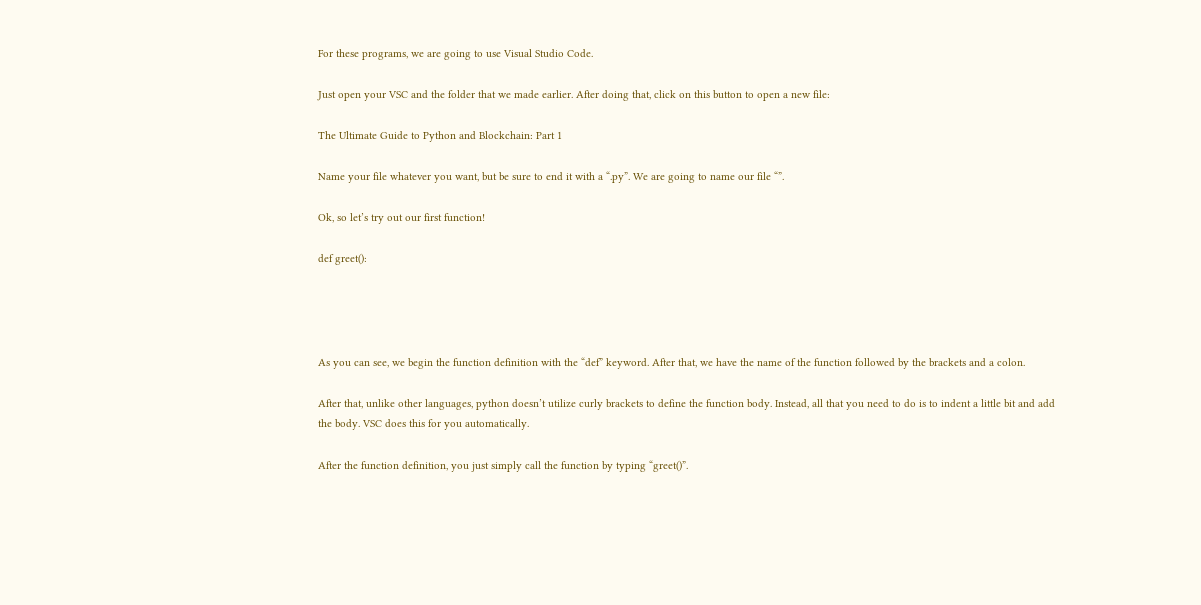For these programs, we are going to use Visual Studio Code.

Just open your VSC and the folder that we made earlier. After doing that, click on this button to open a new file:

The Ultimate Guide to Python and Blockchain: Part 1

Name your file whatever you want, but be sure to end it with a “.py”. We are going to name our file “”.

Ok, so let’s try out our first function!

def greet():




As you can see, we begin the function definition with the “def” keyword. After that, we have the name of the function followed by the brackets and a colon.

After that, unlike other languages, python doesn’t utilize curly brackets to define the function body. Instead, all that you need to do is to indent a little bit and add the body. VSC does this for you automatically.

After the function definition, you just simply call the function by typing “greet()”.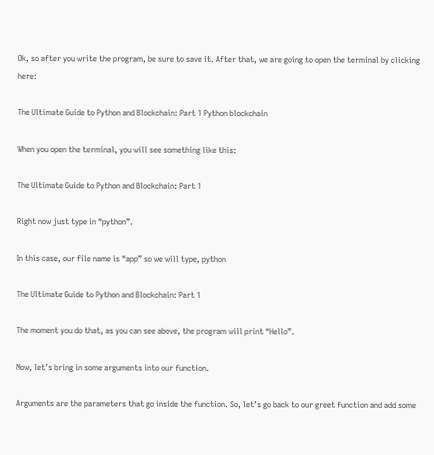Ok, so after you write the program, be sure to save it. After that, we are going to open the terminal by clicking here:

The Ultimate Guide to Python and Blockchain: Part 1 Python blockchain

When you open the terminal, you will see something like this:

The Ultimate Guide to Python and Blockchain: Part 1

Right now just type in “python”.

In this case, our file name is “app” so we will type, python

The Ultimate Guide to Python and Blockchain: Part 1

The moment you do that, as you can see above, the program will print “Hello”.

Now, let’s bring in some arguments into our function.

Arguments are the parameters that go inside the function. So, let’s go back to our greet function and add some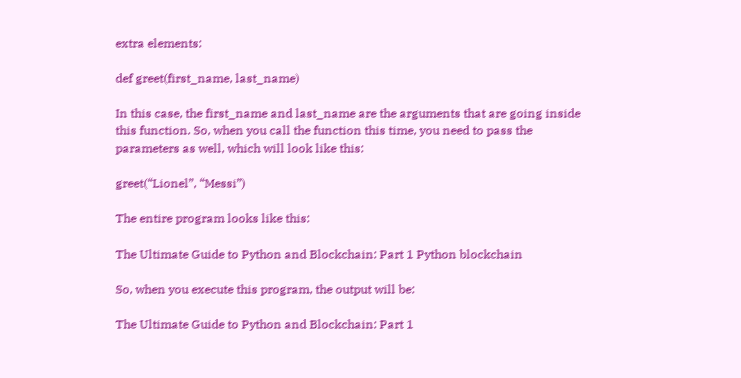extra elements:

def greet(first_name, last_name)

In this case, the first_name and last_name are the arguments that are going inside this function. So, when you call the function this time, you need to pass the parameters as well, which will look like this:

greet(“Lionel”, “Messi”)

The entire program looks like this:

The Ultimate Guide to Python and Blockchain: Part 1 Python blockchain

So, when you execute this program, the output will be:

The Ultimate Guide to Python and Blockchain: Part 1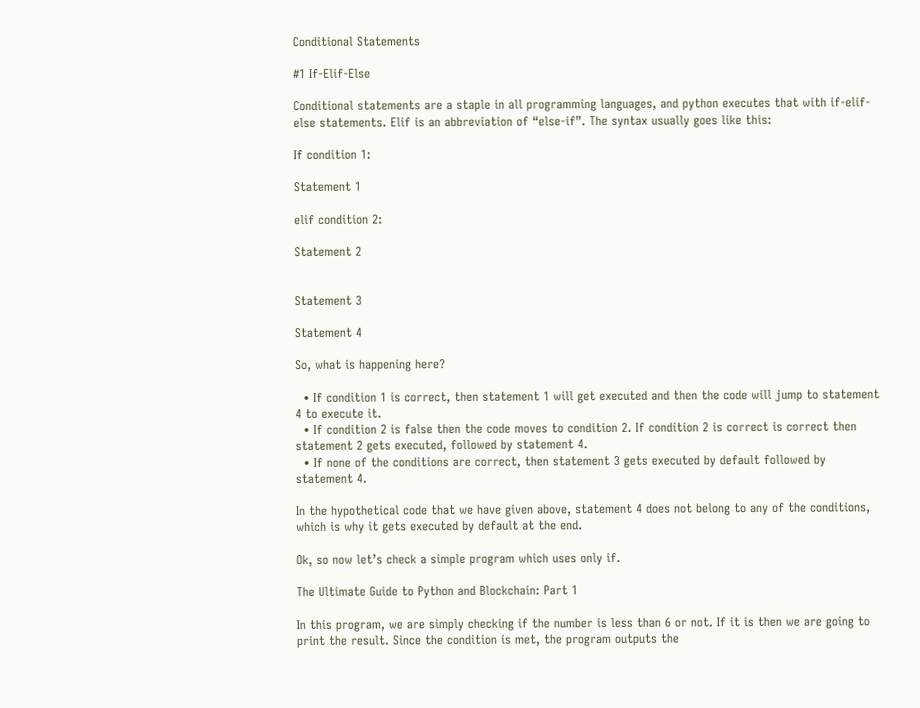Conditional Statements

#1 If-Elif-Else

Conditional statements are a staple in all programming languages, and python executes that with if-elif-else statements. Elif is an abbreviation of “else-if”. The syntax usually goes like this:

If condition 1:

Statement 1

elif condition 2:

Statement 2


Statement 3

Statement 4

So, what is happening here?

  • If condition 1 is correct, then statement 1 will get executed and then the code will jump to statement 4 to execute it.
  • If condition 2 is false then the code moves to condition 2. If condition 2 is correct is correct then statement 2 gets executed, followed by statement 4.
  • If none of the conditions are correct, then statement 3 gets executed by default followed by statement 4.

In the hypothetical code that we have given above, statement 4 does not belong to any of the conditions, which is why it gets executed by default at the end.

Ok, so now let’s check a simple program which uses only if.

The Ultimate Guide to Python and Blockchain: Part 1

In this program, we are simply checking if the number is less than 6 or not. If it is then we are going to print the result. Since the condition is met, the program outputs the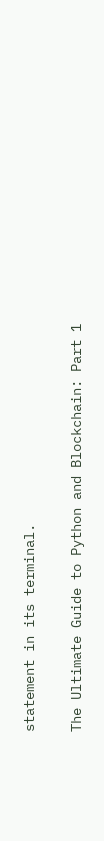statement in its terminal.

The Ultimate Guide to Python and Blockchain: Part 1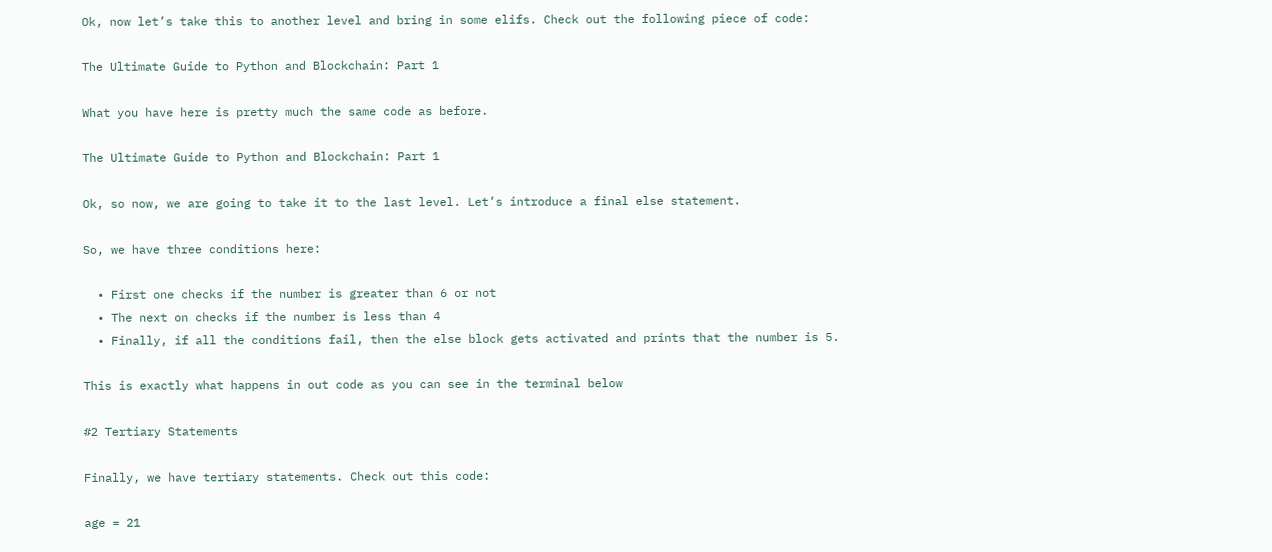Ok, now let’s take this to another level and bring in some elifs. Check out the following piece of code:

The Ultimate Guide to Python and Blockchain: Part 1

What you have here is pretty much the same code as before.

The Ultimate Guide to Python and Blockchain: Part 1

Ok, so now, we are going to take it to the last level. Let’s introduce a final else statement.

So, we have three conditions here:

  • First one checks if the number is greater than 6 or not
  • The next on checks if the number is less than 4
  • Finally, if all the conditions fail, then the else block gets activated and prints that the number is 5.

This is exactly what happens in out code as you can see in the terminal below

#2 Tertiary Statements

Finally, we have tertiary statements. Check out this code:

age = 21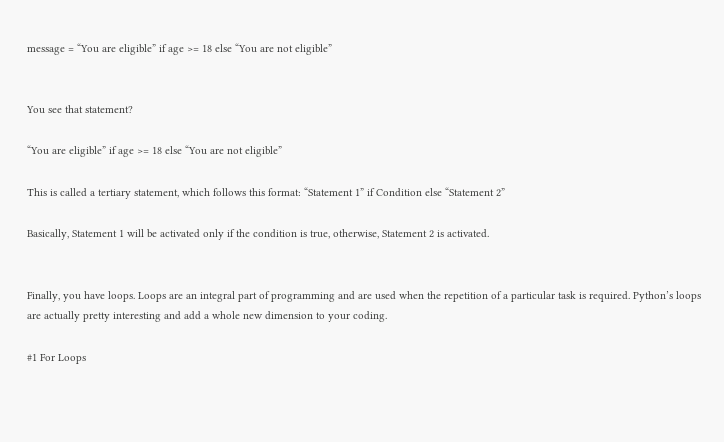message = “You are eligible” if age >= 18 else “You are not eligible”


You see that statement?

“You are eligible” if age >= 18 else “You are not eligible”

This is called a tertiary statement, which follows this format: “Statement 1” if Condition else “Statement 2”

Basically, Statement 1 will be activated only if the condition is true, otherwise, Statement 2 is activated.


Finally, you have loops. Loops are an integral part of programming and are used when the repetition of a particular task is required. Python’s loops are actually pretty interesting and add a whole new dimension to your coding.

#1 For Loops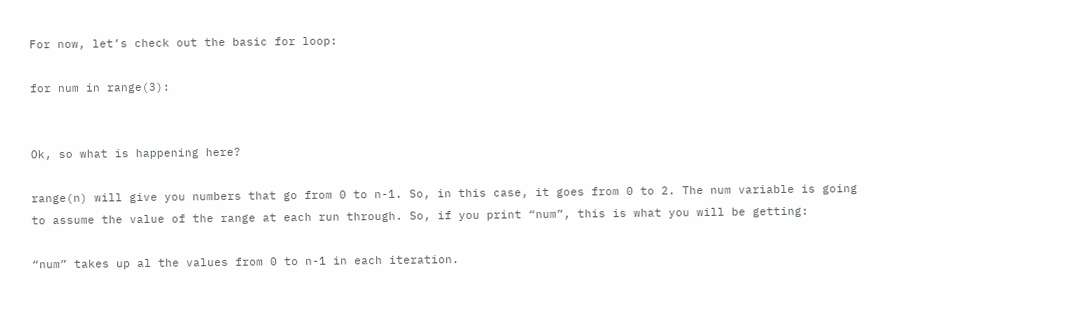For now, let’s check out the basic for loop:

for num in range(3):


Ok, so what is happening here?

range(n) will give you numbers that go from 0 to n-1. So, in this case, it goes from 0 to 2. The num variable is going to assume the value of the range at each run through. So, if you print “num”, this is what you will be getting:

“num” takes up al the values from 0 to n-1 in each iteration.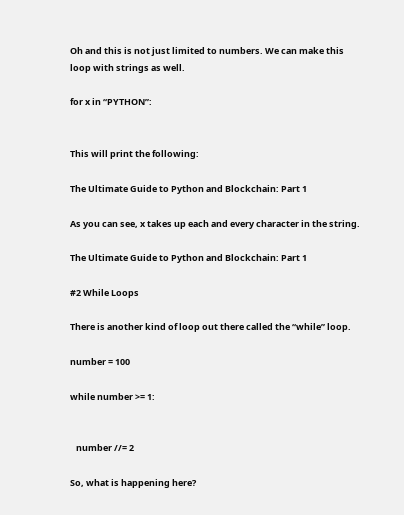Oh and this is not just limited to numbers. We can make this loop with strings as well.

for x in “PYTHON”:


This will print the following:

The Ultimate Guide to Python and Blockchain: Part 1

As you can see, x takes up each and every character in the string.

The Ultimate Guide to Python and Blockchain: Part 1

#2 While Loops

There is another kind of loop out there called the “while” loop.

number = 100

while number >= 1:


   number //= 2

So, what is happening here?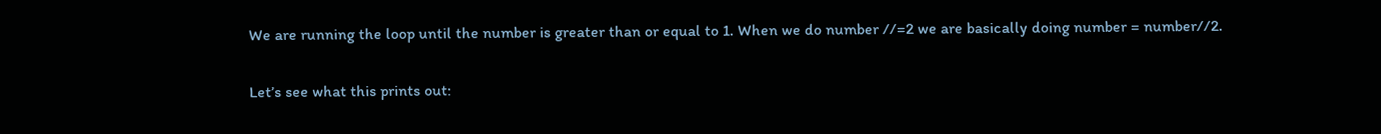We are running the loop until the number is greater than or equal to 1. When we do number //=2 we are basically doing number = number//2.

Let’s see what this prints out: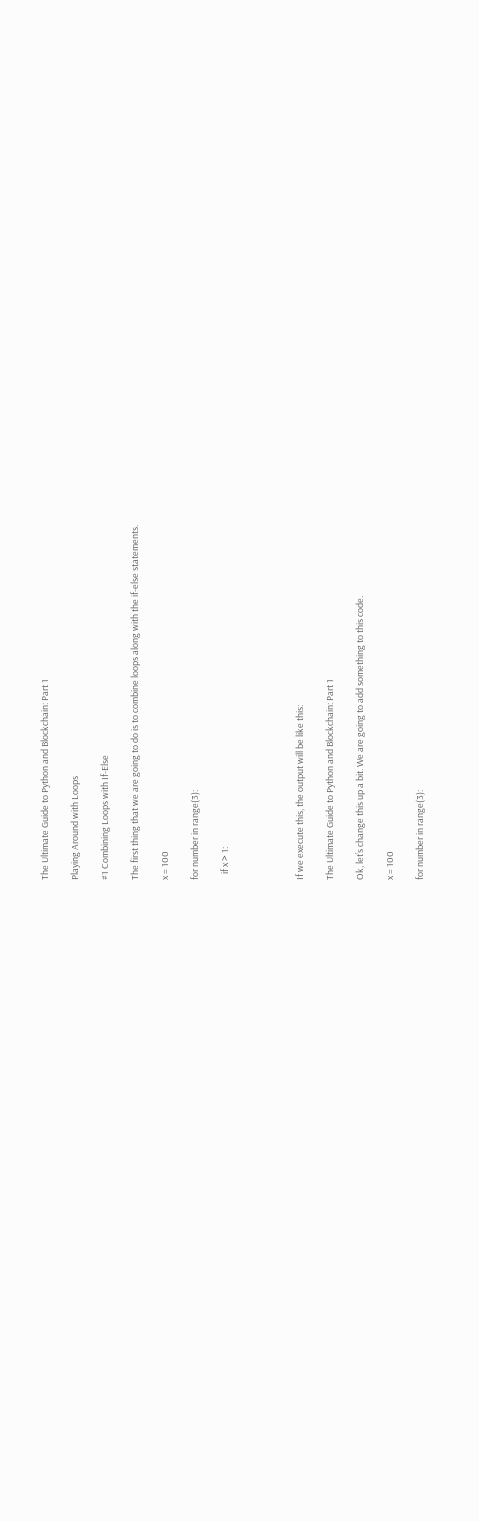The Ultimate Guide to Python and Blockchain: Part 1

Playing Around with Loops

#1 Combining Loops with If-Else

The first thing that we are going to do is to combine loops along with the if-else statements.

x = 100

for number in range(3):

   if x > 1:




If we execute this, the output will be like this:

The Ultimate Guide to Python and Blockchain: Part 1

Ok, let’s change this up a bit. We are going to add something to this code.

x = 100

for number in range(3):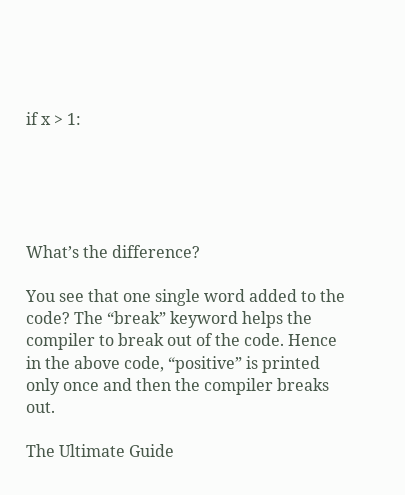if x > 1:





What’s the difference?

You see that one single word added to the code? The “break” keyword helps the compiler to break out of the code. Hence in the above code, “positive” is printed only once and then the compiler breaks out.

The Ultimate Guide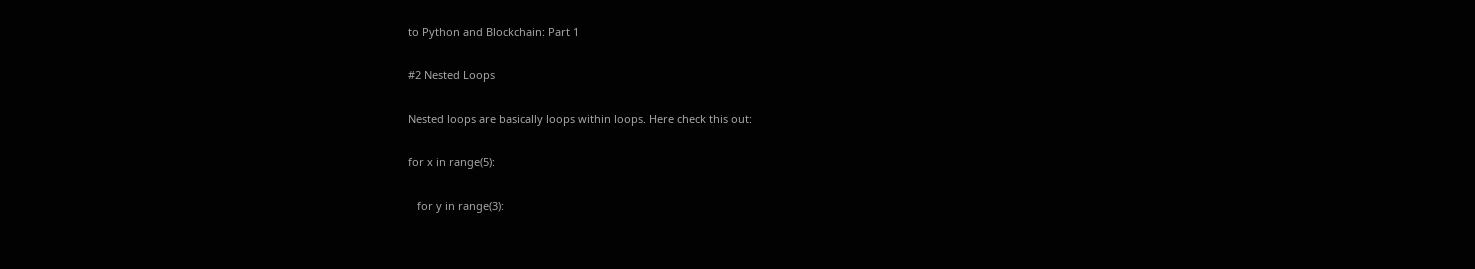to Python and Blockchain: Part 1

#2 Nested Loops

Nested loops are basically loops within loops. Here check this out:

for x in range(5):

   for y in range(3):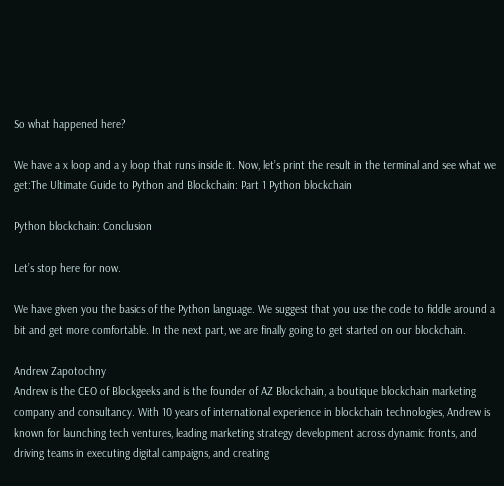So what happened here?

We have a x loop and a y loop that runs inside it. Now, let’s print the result in the terminal and see what we get:The Ultimate Guide to Python and Blockchain: Part 1 Python blockchain

Python blockchain: Conclusion

Let’s stop here for now.

We have given you the basics of the Python language. We suggest that you use the code to fiddle around a bit and get more comfortable. In the next part, we are finally going to get started on our blockchain.

Andrew Zapotochny
Andrew is the CEO of Blockgeeks and is the founder of AZ Blockchain, a boutique blockchain marketing company and consultancy. With 10 years of international experience in blockchain technologies, Andrew is known for launching tech ventures, leading marketing strategy development across dynamic fronts, and driving teams in executing digital campaigns, and creating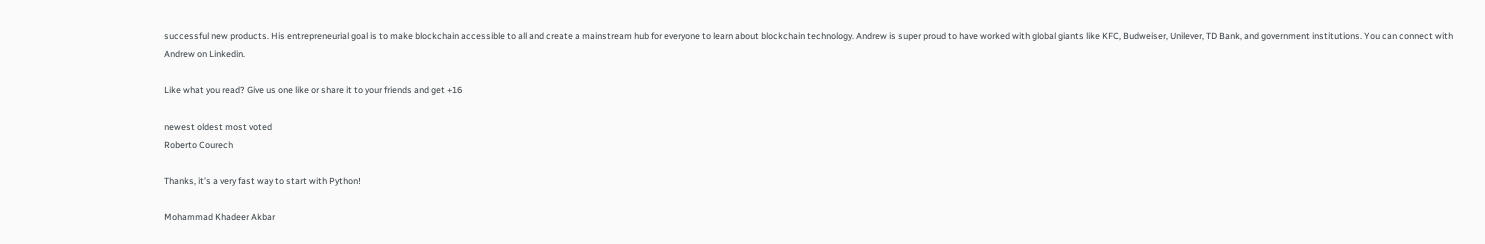successful new products. His entrepreneurial goal is to make blockchain accessible to all and create a mainstream hub for everyone to learn about blockchain technology. Andrew is super proud to have worked with global giants like KFC, Budweiser, Unilever, TD Bank, and government institutions. You can connect with Andrew on Linkedin.

Like what you read? Give us one like or share it to your friends and get +16

newest oldest most voted
Roberto Courech

Thanks, it’s a very fast way to start with Python!

Mohammad Khadeer Akbar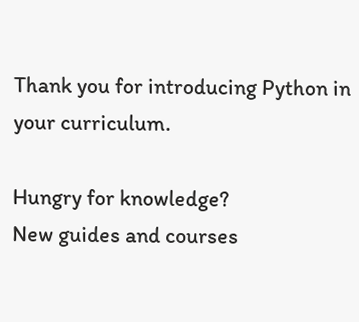Thank you for introducing Python in your curriculum.

Hungry for knowledge?
New guides and courses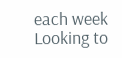each week
Looking to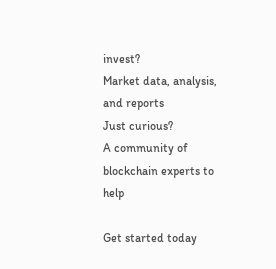invest?
Market data, analysis, and reports
Just curious?
A community of blockchain experts to help

Get started today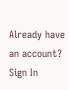Already have an account? Sign In